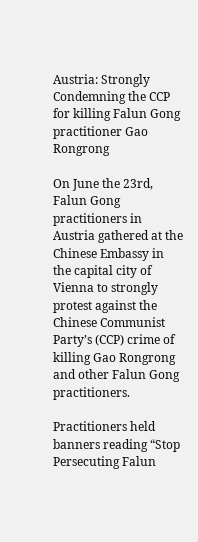Austria: Strongly Condemning the CCP for killing Falun Gong practitioner Gao Rongrong

On June the 23rd, Falun Gong practitioners in Austria gathered at the Chinese Embassy in the capital city of Vienna to strongly protest against the Chinese Communist Party’s (CCP) crime of killing Gao Rongrong and other Falun Gong practitioners.

Practitioners held banners reading “Stop Persecuting Falun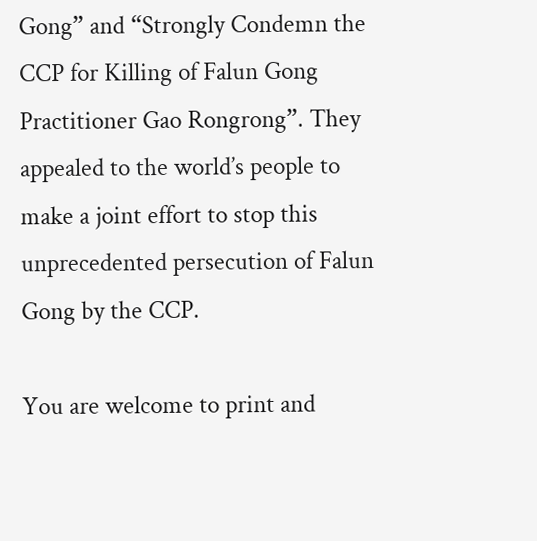Gong” and “Strongly Condemn the CCP for Killing of Falun Gong Practitioner Gao Rongrong”. They appealed to the world’s people to make a joint effort to stop this unprecedented persecution of Falun Gong by the CCP.

You are welcome to print and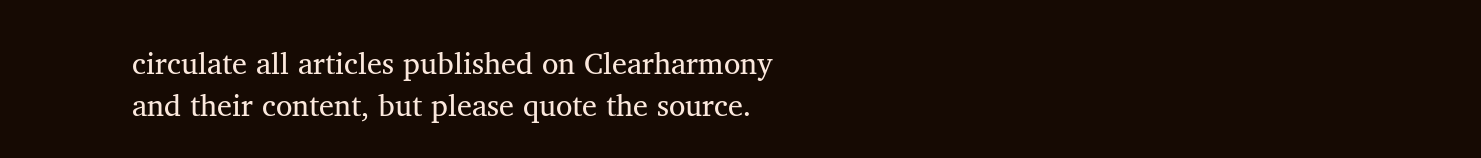circulate all articles published on Clearharmony and their content, but please quote the source.